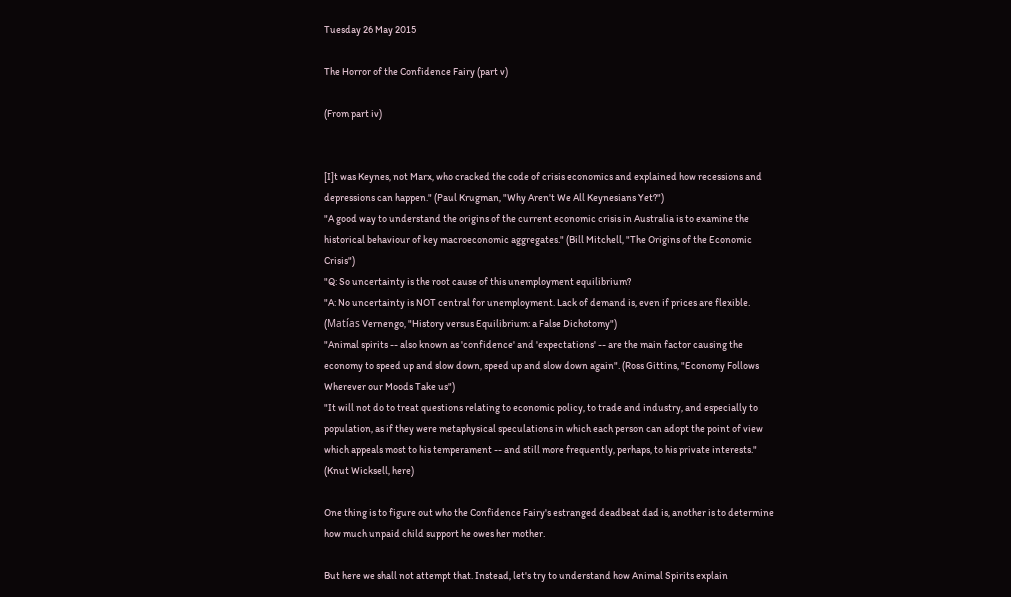Tuesday 26 May 2015

The Horror of the Confidence Fairy (part v)

(From part iv)


[I]t was Keynes, not Marx, who cracked the code of crisis economics and explained how recessions and depressions can happen." (Paul Krugman, "Why Aren't We All Keynesians Yet?")
"A good way to understand the origins of the current economic crisis in Australia is to examine the historical behaviour of key macroeconomic aggregates." (Bill Mitchell, "The Origins of the Economic Crisis")
"Q: So uncertainty is the root cause of this unemployment equilibrium?
"A: No uncertainty is NOT central for unemployment. Lack of demand is, even if prices are flexible. (Matías Vernengo, "History versus Equilibrium: a False Dichotomy")
"Animal spirits -- also known as 'confidence' and 'expectations' -- are the main factor causing the economy to speed up and slow down, speed up and slow down again". (Ross Gittins, "Economy Follows Wherever our Moods Take us")
"It will not do to treat questions relating to economic policy, to trade and industry, and especially to population, as if they were metaphysical speculations in which each person can adopt the point of view which appeals most to his temperament -- and still more frequently, perhaps, to his private interests." (Knut Wicksell, here)

One thing is to figure out who the Confidence Fairy's estranged deadbeat dad is, another is to determine how much unpaid child support he owes her mother.

But here we shall not attempt that. Instead, let's try to understand how Animal Spirits explain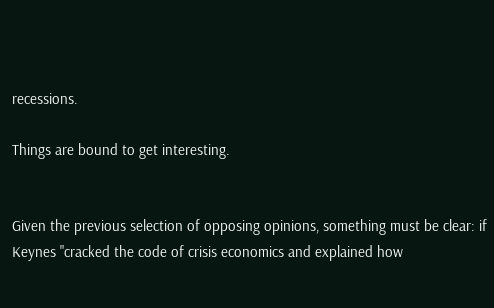recessions.

Things are bound to get interesting.


Given the previous selection of opposing opinions, something must be clear: if Keynes "cracked the code of crisis economics and explained how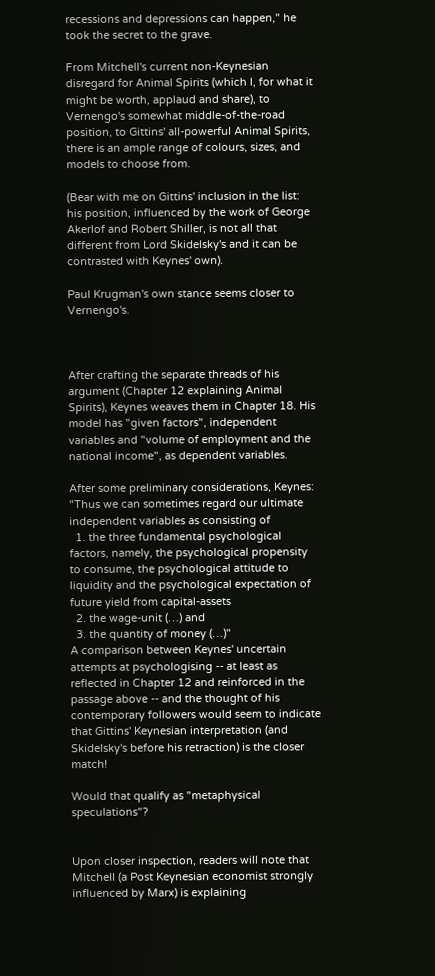recessions and depressions can happen," he took the secret to the grave.

From Mitchell's current non-Keynesian disregard for Animal Spirits (which I, for what it might be worth, applaud and share), to Vernengo's somewhat middle-of-the-road position, to Gittins' all-powerful Animal Spirits, there is an ample range of colours, sizes, and models to choose from.

(Bear with me on Gittins' inclusion in the list:  his position, influenced by the work of George Akerlof and Robert Shiller, is not all that different from Lord Skidelsky's and it can be contrasted with Keynes' own).

Paul Krugman's own stance seems closer to Vernengo's.



After crafting the separate threads of his argument (Chapter 12 explaining Animal Spirits), Keynes weaves them in Chapter 18. His model has "given factors", independent variables and "volume of employment and the national income", as dependent variables.

After some preliminary considerations, Keynes: "Thus we can sometimes regard our ultimate independent variables as consisting of
  1. the three fundamental psychological factors, namely, the psychological propensity to consume, the psychological attitude to liquidity and the psychological expectation of future yield from capital-assets
  2. the wage-unit (…) and
  3. the quantity of money (…)"
A comparison between Keynes' uncertain attempts at psychologising -- at least as reflected in Chapter 12 and reinforced in the passage above -- and the thought of his contemporary followers would seem to indicate that Gittins' Keynesian interpretation (and Skidelsky's before his retraction) is the closer match!

Would that qualify as "metaphysical speculations"?


Upon closer inspection, readers will note that Mitchell (a Post Keynesian economist strongly influenced by Marx) is explaining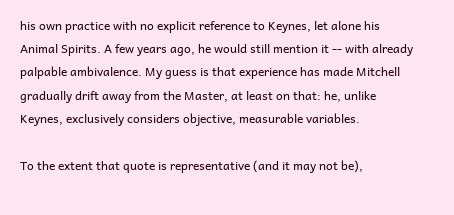his own practice with no explicit reference to Keynes, let alone his Animal Spirits. A few years ago, he would still mention it -- with already palpable ambivalence. My guess is that experience has made Mitchell gradually drift away from the Master, at least on that: he, unlike Keynes, exclusively considers objective, measurable variables.

To the extent that quote is representative (and it may not be),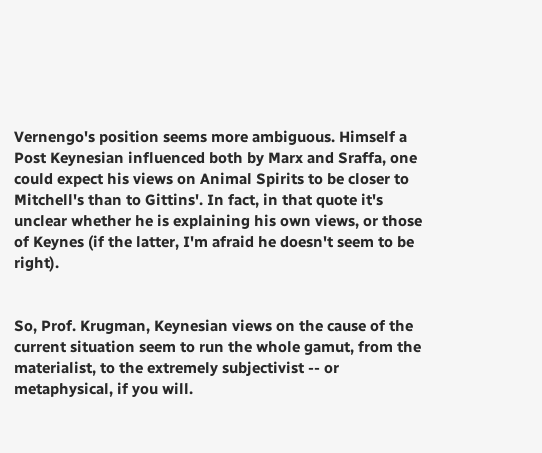Vernengo's position seems more ambiguous. Himself a Post Keynesian influenced both by Marx and Sraffa, one could expect his views on Animal Spirits to be closer to Mitchell's than to Gittins'. In fact, in that quote it's unclear whether he is explaining his own views, or those of Keynes (if the latter, I'm afraid he doesn't seem to be right).


So, Prof. Krugman, Keynesian views on the cause of the current situation seem to run the whole gamut, from the materialist, to the extremely subjectivist -- or metaphysical, if you will.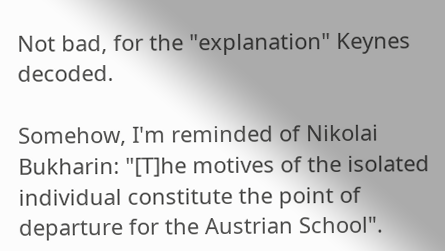Not bad, for the "explanation" Keynes decoded.

Somehow, I'm reminded of Nikolai Bukharin: "[T]he motives of the isolated individual constitute the point of departure for the Austrian School".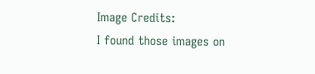Image Credits:
I found those images on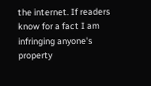the internet. If readers know for a fact I am infringing anyone's property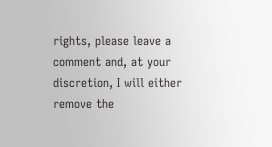rights, please leave a comment and, at your discretion, I will either remove the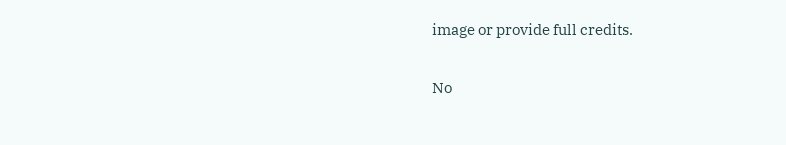image or provide full credits.

No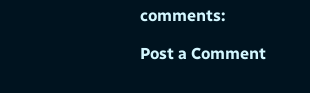comments:

Post a Comment